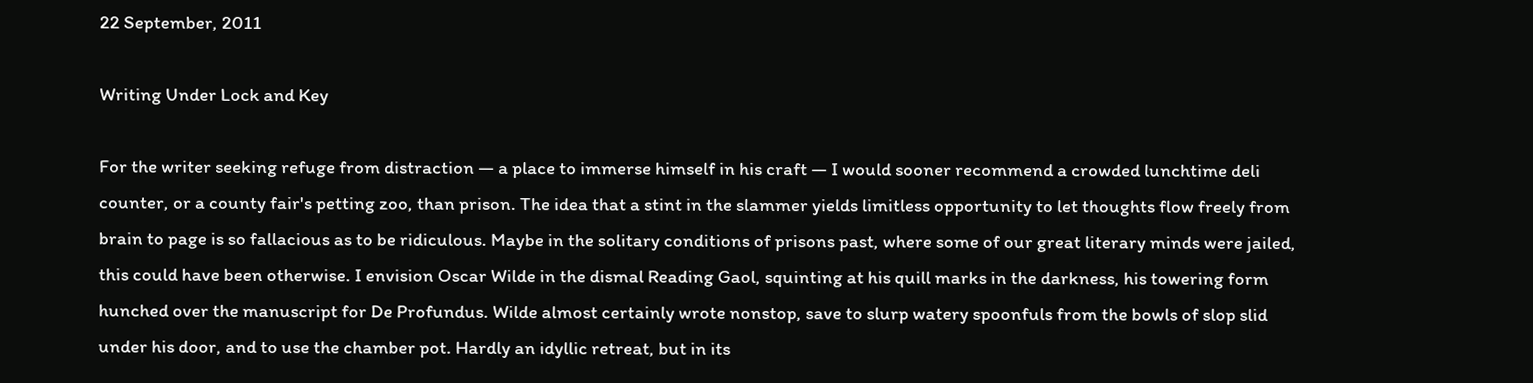22 September, 2011

Writing Under Lock and Key

For the writer seeking refuge from distraction — a place to immerse himself in his craft — I would sooner recommend a crowded lunchtime deli counter, or a county fair's petting zoo, than prison. The idea that a stint in the slammer yields limitless opportunity to let thoughts flow freely from brain to page is so fallacious as to be ridiculous. Maybe in the solitary conditions of prisons past, where some of our great literary minds were jailed, this could have been otherwise. I envision Oscar Wilde in the dismal Reading Gaol, squinting at his quill marks in the darkness, his towering form hunched over the manuscript for De Profundus. Wilde almost certainly wrote nonstop, save to slurp watery spoonfuls from the bowls of slop slid under his door, and to use the chamber pot. Hardly an idyllic retreat, but in its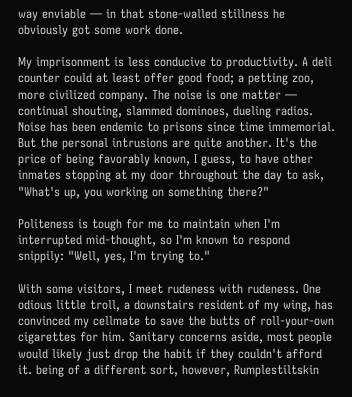way enviable — in that stone-walled stillness he obviously got some work done.

My imprisonment is less conducive to productivity. A deli counter could at least offer good food; a petting zoo, more civilized company. The noise is one matter — continual shouting, slammed dominoes, dueling radios. Noise has been endemic to prisons since time immemorial. But the personal intrusions are quite another. It's the price of being favorably known, I guess, to have other inmates stopping at my door throughout the day to ask, "What's up, you working on something there?"

Politeness is tough for me to maintain when I'm interrupted mid-thought, so I'm known to respond snippily: "Well, yes, I'm trying to."

With some visitors, I meet rudeness with rudeness. One odious little troll, a downstairs resident of my wing, has convinced my cellmate to save the butts of roll-your-own cigarettes for him. Sanitary concerns aside, most people would likely just drop the habit if they couldn't afford it. being of a different sort, however, Rumplestiltskin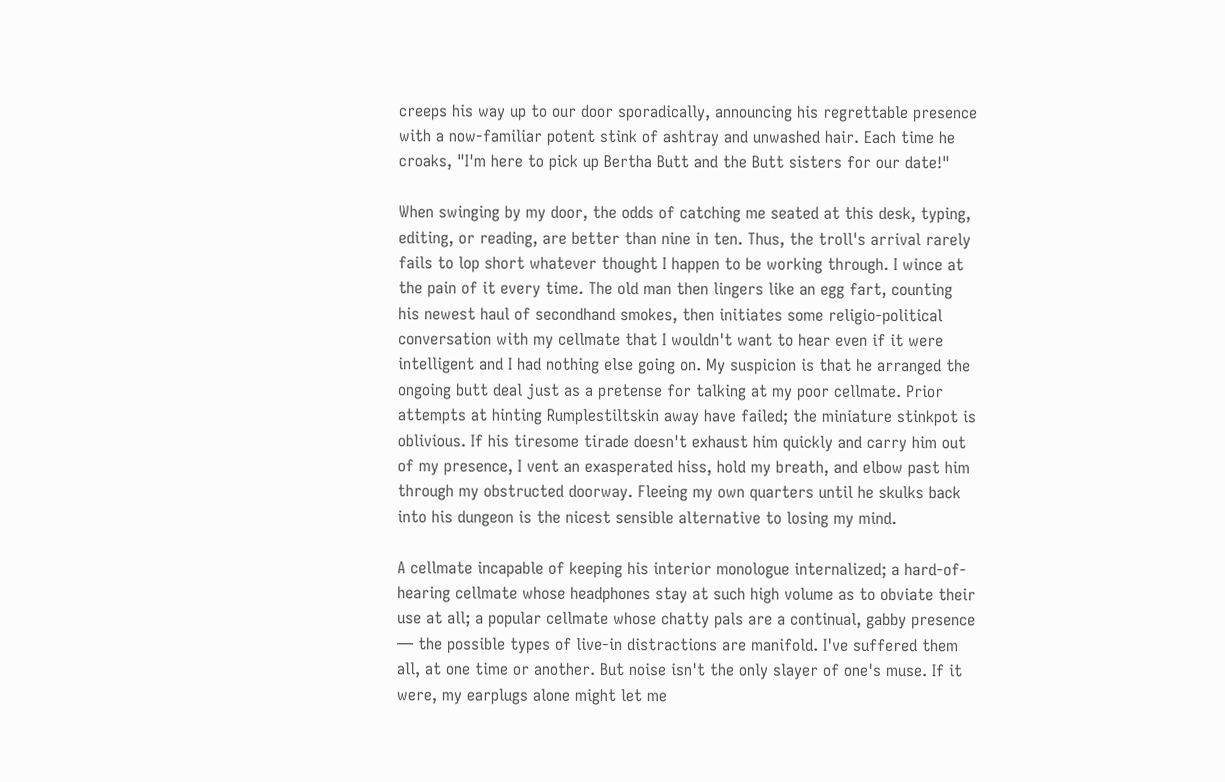creeps his way up to our door sporadically, announcing his regrettable presence with a now-familiar potent stink of ashtray and unwashed hair. Each time he croaks, "I'm here to pick up Bertha Butt and the Butt sisters for our date!"

When swinging by my door, the odds of catching me seated at this desk, typing, editing, or reading, are better than nine in ten. Thus, the troll's arrival rarely fails to lop short whatever thought I happen to be working through. I wince at the pain of it every time. The old man then lingers like an egg fart, counting his newest haul of secondhand smokes, then initiates some religio-political conversation with my cellmate that I wouldn't want to hear even if it were intelligent and I had nothing else going on. My suspicion is that he arranged the ongoing butt deal just as a pretense for talking at my poor cellmate. Prior attempts at hinting Rumplestiltskin away have failed; the miniature stinkpot is oblivious. If his tiresome tirade doesn't exhaust him quickly and carry him out of my presence, I vent an exasperated hiss, hold my breath, and elbow past him through my obstructed doorway. Fleeing my own quarters until he skulks back into his dungeon is the nicest sensible alternative to losing my mind.

A cellmate incapable of keeping his interior monologue internalized; a hard-of-hearing cellmate whose headphones stay at such high volume as to obviate their use at all; a popular cellmate whose chatty pals are a continual, gabby presence — the possible types of live-in distractions are manifold. I've suffered them all, at one time or another. But noise isn't the only slayer of one's muse. If it were, my earplugs alone might let me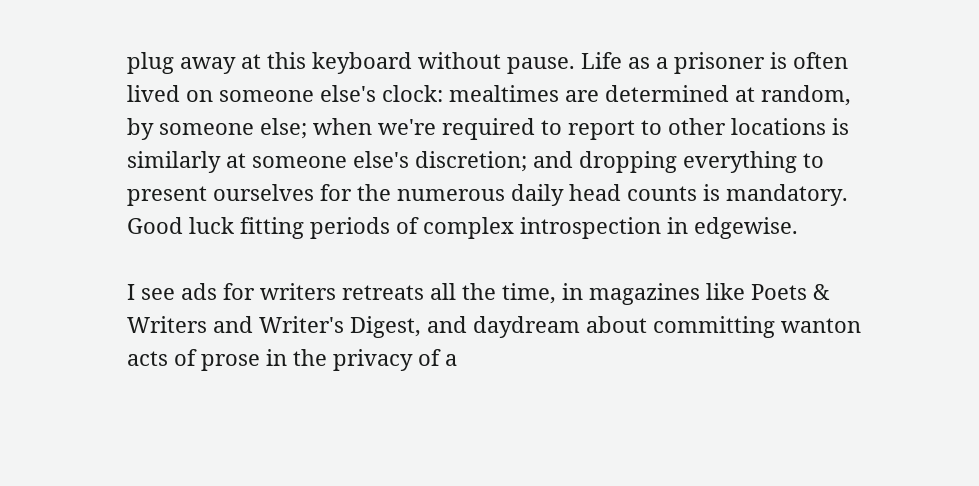plug away at this keyboard without pause. Life as a prisoner is often lived on someone else's clock: mealtimes are determined at random, by someone else; when we're required to report to other locations is similarly at someone else's discretion; and dropping everything to present ourselves for the numerous daily head counts is mandatory. Good luck fitting periods of complex introspection in edgewise.

I see ads for writers retreats all the time, in magazines like Poets & Writers and Writer's Digest, and daydream about committing wanton acts of prose in the privacy of a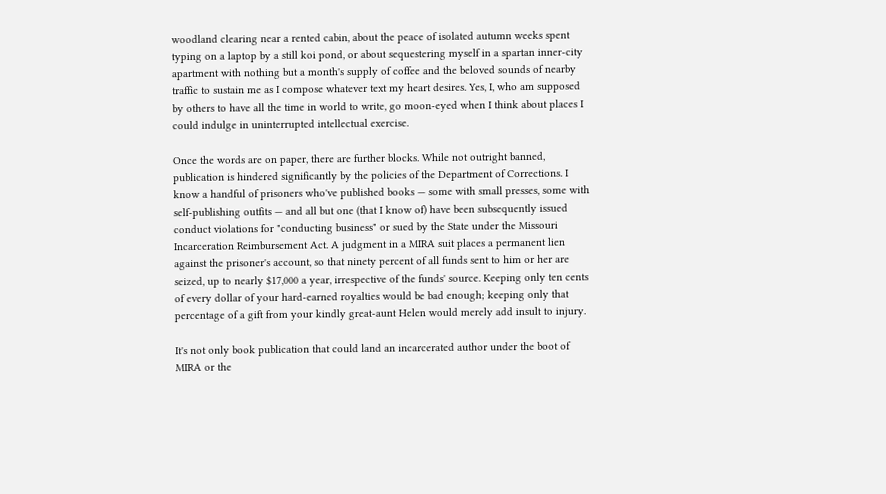woodland clearing near a rented cabin, about the peace of isolated autumn weeks spent typing on a laptop by a still koi pond, or about sequestering myself in a spartan inner-city apartment with nothing but a month's supply of coffee and the beloved sounds of nearby traffic to sustain me as I compose whatever text my heart desires. Yes, I, who am supposed by others to have all the time in world to write, go moon-eyed when I think about places I could indulge in uninterrupted intellectual exercise.

Once the words are on paper, there are further blocks. While not outright banned, publication is hindered significantly by the policies of the Department of Corrections. I know a handful of prisoners who've published books — some with small presses, some with self-publishing outfits — and all but one (that I know of) have been subsequently issued conduct violations for "conducting business" or sued by the State under the Missouri Incarceration Reimbursement Act. A judgment in a MIRA suit places a permanent lien against the prisoner's account, so that ninety percent of all funds sent to him or her are seized, up to nearly $17,000 a year, irrespective of the funds' source. Keeping only ten cents of every dollar of your hard-earned royalties would be bad enough; keeping only that percentage of a gift from your kindly great-aunt Helen would merely add insult to injury.

It's not only book publication that could land an incarcerated author under the boot of MIRA or the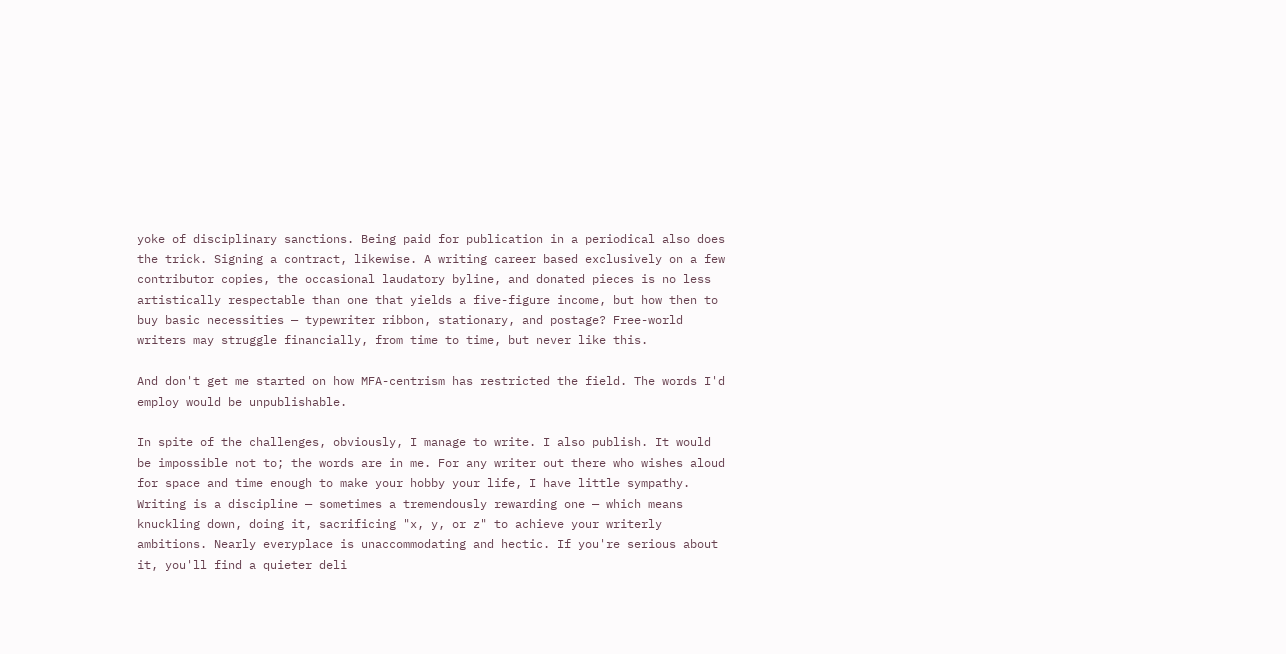yoke of disciplinary sanctions. Being paid for publication in a periodical also does the trick. Signing a contract, likewise. A writing career based exclusively on a few contributor copies, the occasional laudatory byline, and donated pieces is no less artistically respectable than one that yields a five-figure income, but how then to buy basic necessities — typewriter ribbon, stationary, and postage? Free-world writers may struggle financially, from time to time, but never like this.

And don't get me started on how MFA-centrism has restricted the field. The words I'd employ would be unpublishable.

In spite of the challenges, obviously, I manage to write. I also publish. It would be impossible not to; the words are in me. For any writer out there who wishes aloud for space and time enough to make your hobby your life, I have little sympathy. Writing is a discipline — sometimes a tremendously rewarding one — which means knuckling down, doing it, sacrificing "x, y, or z" to achieve your writerly ambitions. Nearly everyplace is unaccommodating and hectic. If you're serious about it, you'll find a quieter deli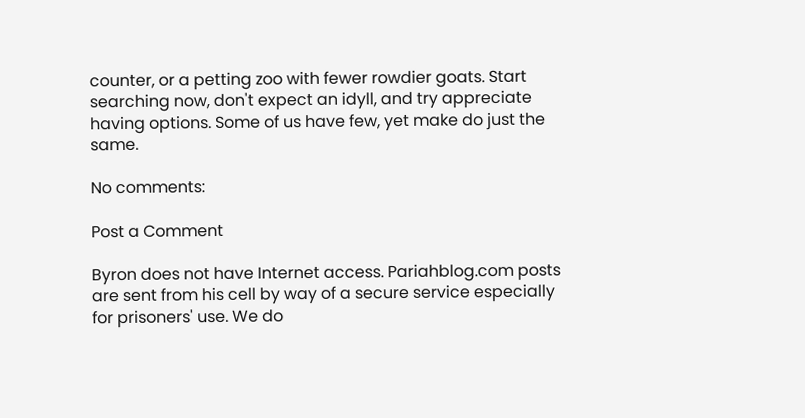counter, or a petting zoo with fewer rowdier goats. Start searching now, don't expect an idyll, and try appreciate having options. Some of us have few, yet make do just the same.

No comments:

Post a Comment

Byron does not have Internet access. Pariahblog.com posts are sent from his cell by way of a secure service especially for prisoners' use. We do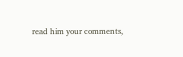read him your comments,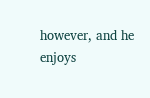however, and he enjoys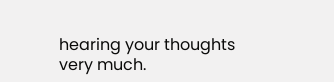hearing your thoughts very much.